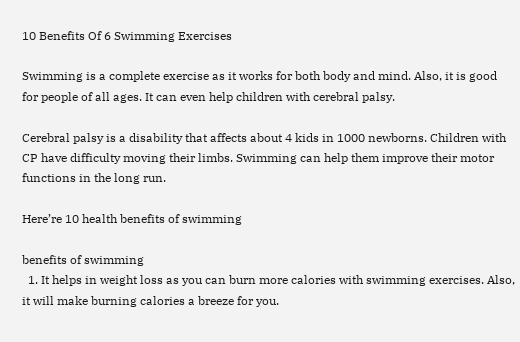10 Benefits Of 6 Swimming Exercises

Swimming is a complete exercise as it works for both body and mind. Also, it is good for people of all ages. It can even help children with cerebral palsy.

Cerebral palsy is a disability that affects about 4 kids in 1000 newborns. Children with CP have difficulty moving their limbs. Swimming can help them improve their motor functions in the long run.

Here’re 10 health benefits of swimming

benefits of swimming
  1. It helps in weight loss as you can burn more calories with swimming exercises. Also, it will make burning calories a breeze for you.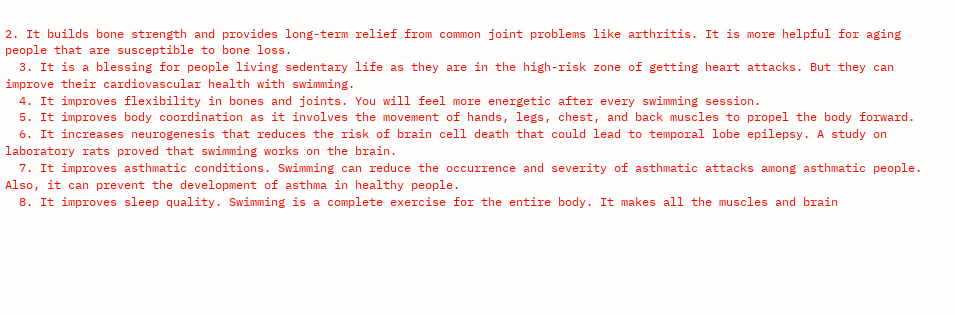2. It builds bone strength and provides long-term relief from common joint problems like arthritis. It is more helpful for aging people that are susceptible to bone loss.
  3. It is a blessing for people living sedentary life as they are in the high-risk zone of getting heart attacks. But they can improve their cardiovascular health with swimming.
  4. It improves flexibility in bones and joints. You will feel more energetic after every swimming session.
  5. It improves body coordination as it involves the movement of hands, legs, chest, and back muscles to propel the body forward.
  6. It increases neurogenesis that reduces the risk of brain cell death that could lead to temporal lobe epilepsy. A study on laboratory rats proved that swimming works on the brain.
  7. It improves asthmatic conditions. Swimming can reduce the occurrence and severity of asthmatic attacks among asthmatic people. Also, it can prevent the development of asthma in healthy people.
  8. It improves sleep quality. Swimming is a complete exercise for the entire body. It makes all the muscles and brain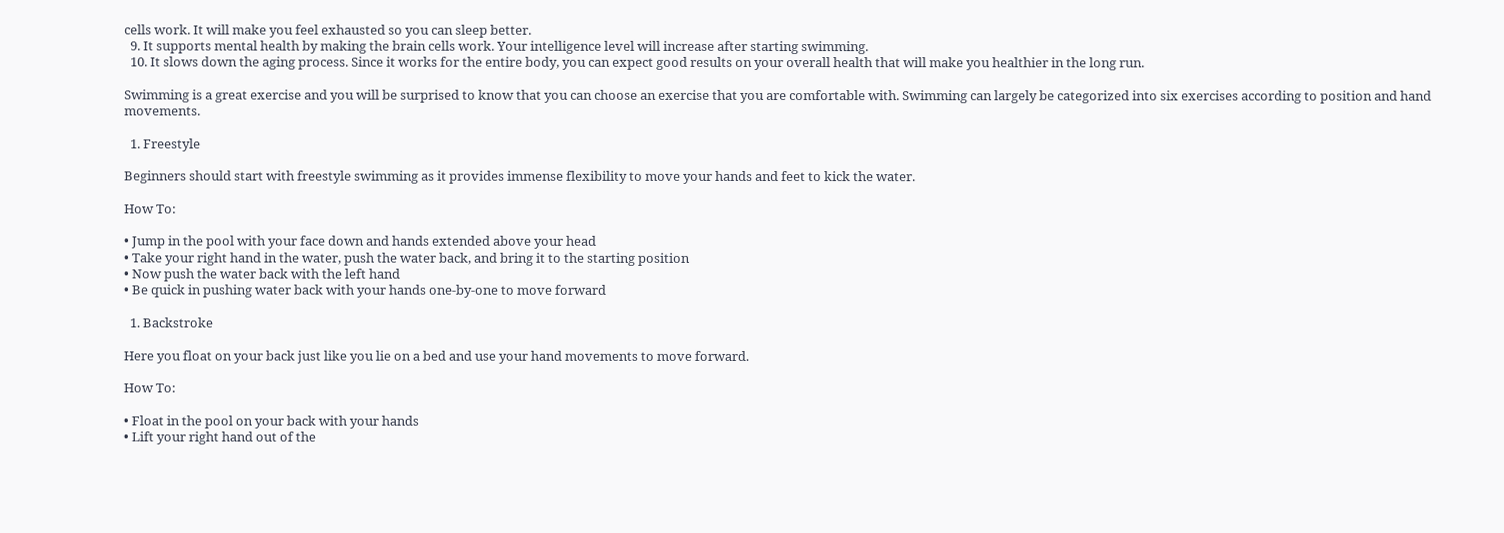cells work. It will make you feel exhausted so you can sleep better.
  9. It supports mental health by making the brain cells work. Your intelligence level will increase after starting swimming.
  10. It slows down the aging process. Since it works for the entire body, you can expect good results on your overall health that will make you healthier in the long run.

Swimming is a great exercise and you will be surprised to know that you can choose an exercise that you are comfortable with. Swimming can largely be categorized into six exercises according to position and hand movements.

  1. Freestyle

Beginners should start with freestyle swimming as it provides immense flexibility to move your hands and feet to kick the water.

How To:

• Jump in the pool with your face down and hands extended above your head
• Take your right hand in the water, push the water back, and bring it to the starting position
• Now push the water back with the left hand
• Be quick in pushing water back with your hands one-by-one to move forward

  1. Backstroke

Here you float on your back just like you lie on a bed and use your hand movements to move forward.

How To:

• Float in the pool on your back with your hands
• Lift your right hand out of the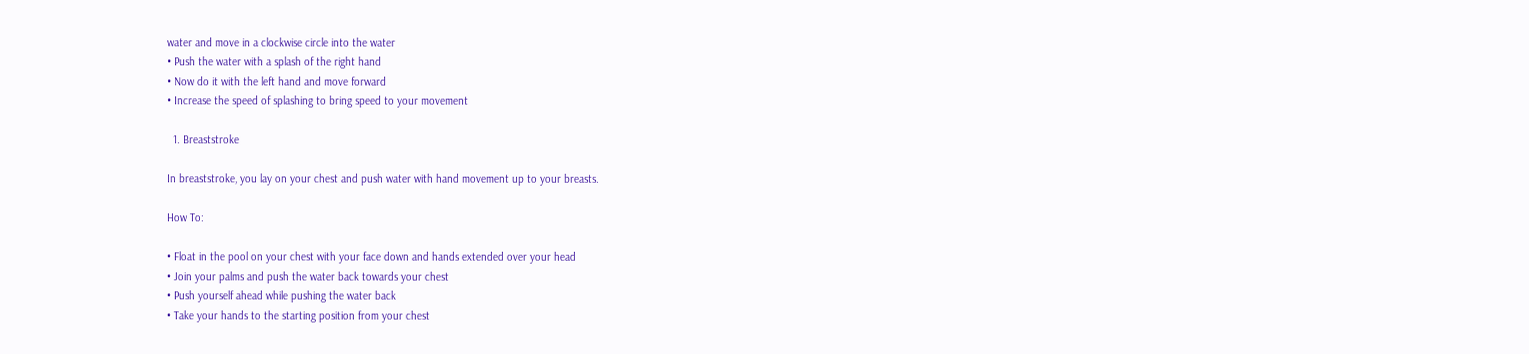water and move in a clockwise circle into the water
• Push the water with a splash of the right hand
• Now do it with the left hand and move forward
• Increase the speed of splashing to bring speed to your movement

  1. Breaststroke

In breaststroke, you lay on your chest and push water with hand movement up to your breasts.

How To:

• Float in the pool on your chest with your face down and hands extended over your head
• Join your palms and push the water back towards your chest
• Push yourself ahead while pushing the water back
• Take your hands to the starting position from your chest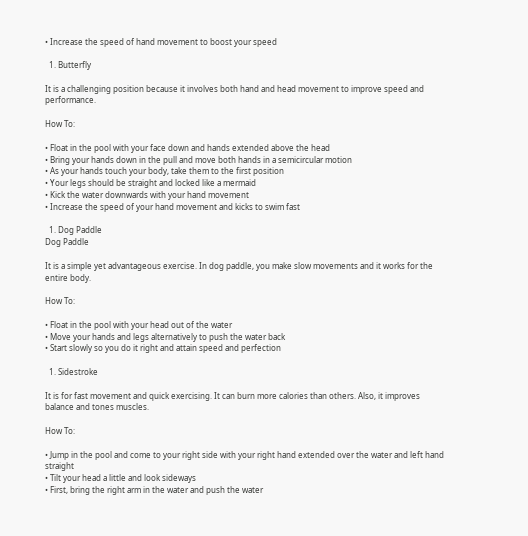• Increase the speed of hand movement to boost your speed

  1. Butterfly

It is a challenging position because it involves both hand and head movement to improve speed and performance.

How To:

• Float in the pool with your face down and hands extended above the head
• Bring your hands down in the pull and move both hands in a semicircular motion
• As your hands touch your body, take them to the first position
• Your legs should be straight and locked like a mermaid
• Kick the water downwards with your hand movement
• Increase the speed of your hand movement and kicks to swim fast

  1. Dog Paddle
Dog Paddle

It is a simple yet advantageous exercise. In dog paddle, you make slow movements and it works for the entire body.

How To:

• Float in the pool with your head out of the water
• Move your hands and legs alternatively to push the water back
• Start slowly so you do it right and attain speed and perfection

  1. Sidestroke

It is for fast movement and quick exercising. It can burn more calories than others. Also, it improves balance and tones muscles.

How To:

• Jump in the pool and come to your right side with your right hand extended over the water and left hand straight
• Tilt your head a little and look sideways
• First, bring the right arm in the water and push the water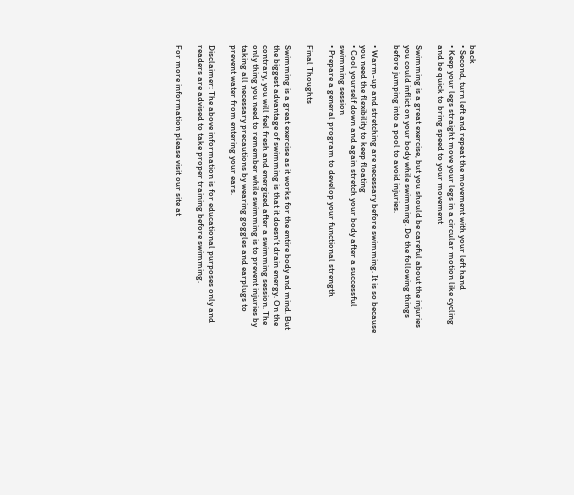back
• Second, turn left and repeat the movement with your left hand
• Keep your legs straight move your legs in a circular motion like cycling and be quick to bring speed to your movement

Swimming is a great exercise, but you should be careful about the injuries you could inflict on your body while swimming. Do the following things before jumping into a pool to avoid injuries.

• Warm-up and stretching are necessary before swimming. It is so because you need the flexibility to keep floating
• Cool yourself down and again stretch your body after a successful swimming session
• Prepare a general program to develop your functional strength

Final Thoughts

Swimming is a great exercise as it works for the entire body and mind. But the biggest advantage of swimming is that it doesn’t drain energy. On the contrary, you will feel fresh and energized after a swimming session. The only thing you need to remember while swimming is to prevent injuries by taking all necessary precautions by wearing goggles and earplugs to prevent water from entering your ears.

Disclaimer: The above information is for educational purposes only and readers are advised to take proper training before swimming.

For more information please visit our site at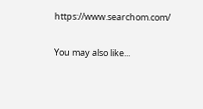https://www.searchom.com/

You may also like...